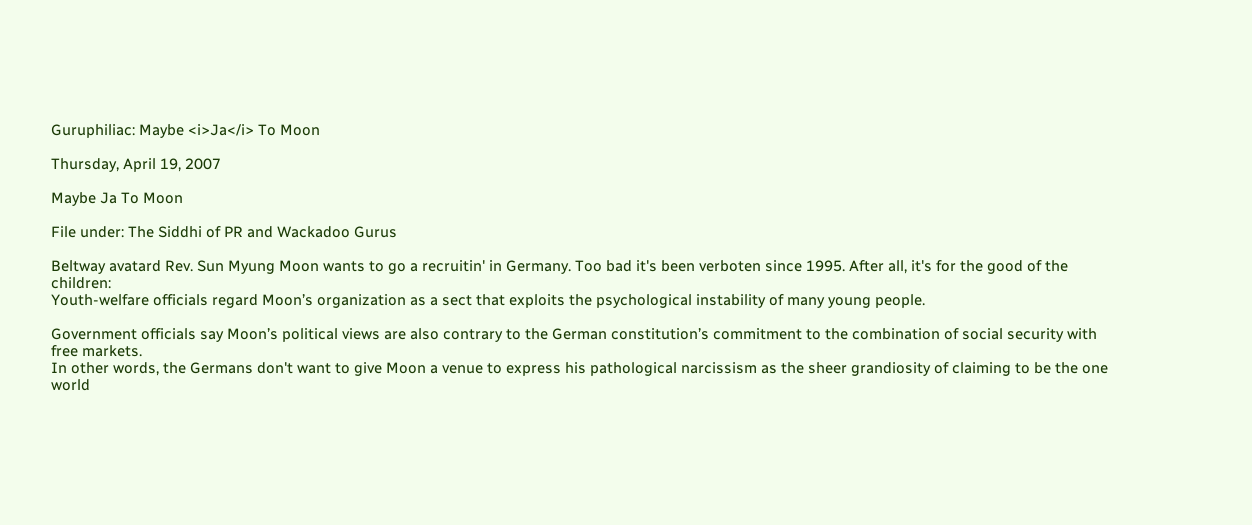Guruphiliac: Maybe <i>Ja</i> To Moon

Thursday, April 19, 2007

Maybe Ja To Moon

File under: The Siddhi of PR and Wackadoo Gurus

Beltway avatard Rev. Sun Myung Moon wants to go a recruitin' in Germany. Too bad it's been verboten since 1995. After all, it's for the good of the children:
Youth-welfare officials regard Moon’s organization as a sect that exploits the psychological instability of many young people.

Government officials say Moon’s political views are also contrary to the German constitution’s commitment to the combination of social security with free markets.
In other words, the Germans don't want to give Moon a venue to express his pathological narcissism as the sheer grandiosity of claiming to be the one world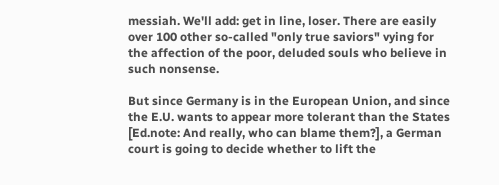messiah. We'll add: get in line, loser. There are easily over 100 other so-called "only true saviors" vying for the affection of the poor, deluded souls who believe in such nonsense.

But since Germany is in the European Union, and since the E.U. wants to appear more tolerant than the States [Ed.note: And really, who can blame them?], a German court is going to decide whether to lift the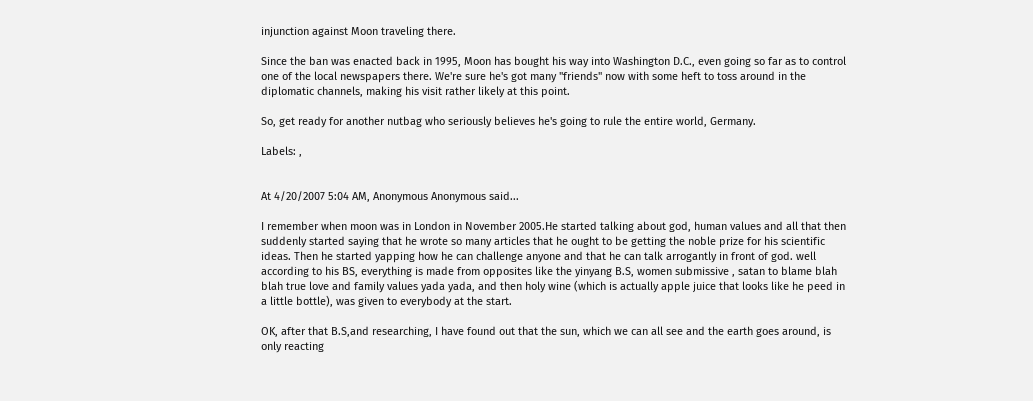injunction against Moon traveling there.

Since the ban was enacted back in 1995, Moon has bought his way into Washington D.C., even going so far as to control one of the local newspapers there. We're sure he's got many "friends" now with some heft to toss around in the diplomatic channels, making his visit rather likely at this point.

So, get ready for another nutbag who seriously believes he's going to rule the entire world, Germany.

Labels: ,


At 4/20/2007 5:04 AM, Anonymous Anonymous said...

I remember when moon was in London in November 2005.He started talking about god, human values and all that then suddenly started saying that he wrote so many articles that he ought to be getting the noble prize for his scientific ideas. Then he started yapping how he can challenge anyone and that he can talk arrogantly in front of god. well according to his BS, everything is made from opposites like the yinyang B.S, women submissive , satan to blame blah blah true love and family values yada yada, and then holy wine (which is actually apple juice that looks like he peed in a little bottle), was given to everybody at the start.

OK, after that B.S,and researching, I have found out that the sun, which we can all see and the earth goes around, is only reacting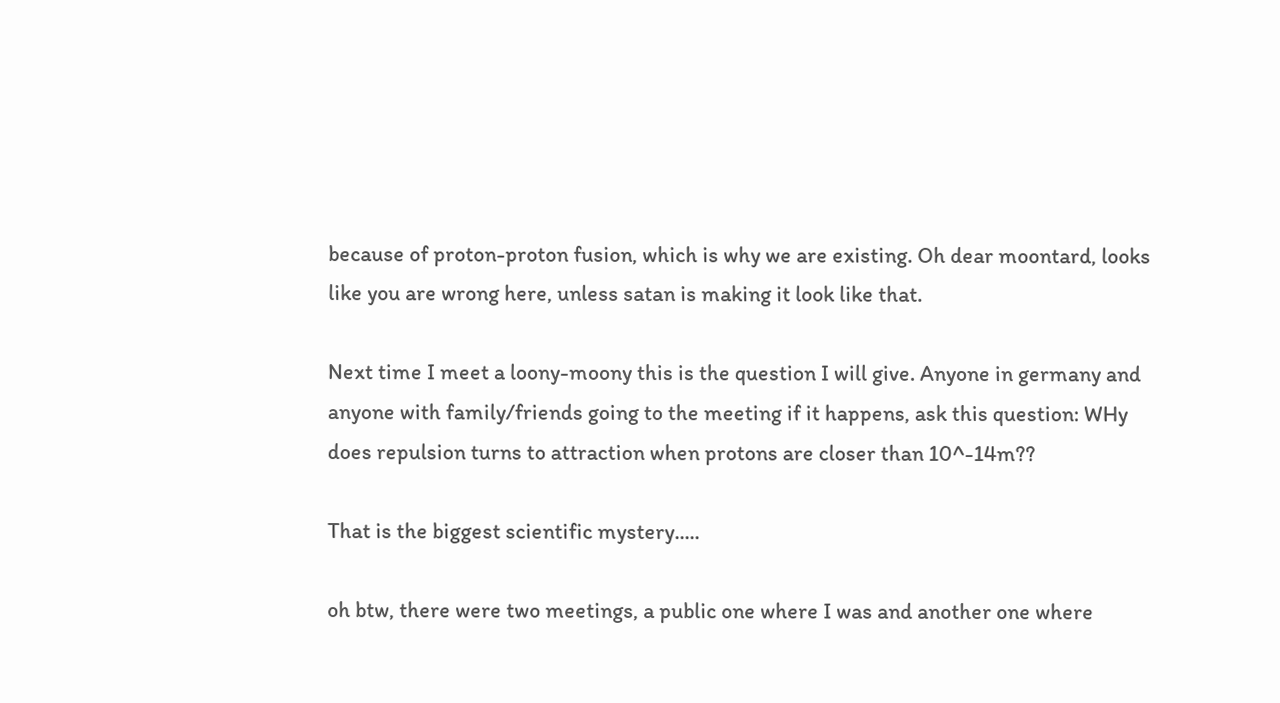because of proton-proton fusion, which is why we are existing. Oh dear moontard, looks like you are wrong here, unless satan is making it look like that.

Next time I meet a loony-moony this is the question I will give. Anyone in germany and anyone with family/friends going to the meeting if it happens, ask this question: WHy does repulsion turns to attraction when protons are closer than 10^-14m??

That is the biggest scientific mystery.....

oh btw, there were two meetings, a public one where I was and another one where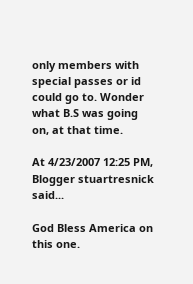only members with special passes or id could go to. Wonder what B.S was going on, at that time.

At 4/23/2007 12:25 PM, Blogger stuartresnick said...

God Bless America on this one.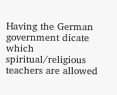Having the German government dicate which spiritual/religious teachers are allowed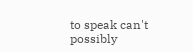to speak can't possibly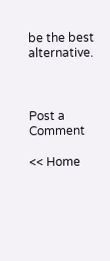be the best alternative.



Post a Comment

<< Home